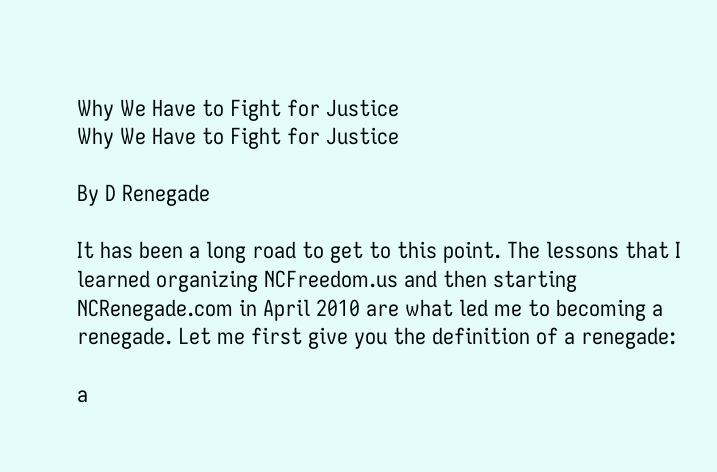Why We Have to Fight for Justice
Why We Have to Fight for Justice

By D Renegade

It has been a long road to get to this point. The lessons that I learned organizing NCFreedom.us and then starting NCRenegade.com in April 2010 are what led me to becoming a renegade. Let me first give you the definition of a renegade:

a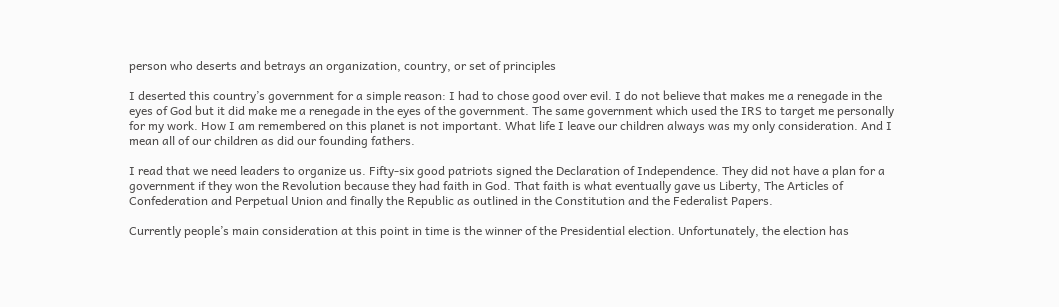person who deserts and betrays an organization, country, or set of principles

I deserted this country’s government for a simple reason: I had to chose good over evil. I do not believe that makes me a renegade in the eyes of God but it did make me a renegade in the eyes of the government. The same government which used the IRS to target me personally for my work. How I am remembered on this planet is not important. What life I leave our children always was my only consideration. And I mean all of our children as did our founding fathers.

I read that we need leaders to organize us. Fifty-six good patriots signed the Declaration of Independence. They did not have a plan for a government if they won the Revolution because they had faith in God. That faith is what eventually gave us Liberty, The Articles of Confederation and Perpetual Union and finally the Republic as outlined in the Constitution and the Federalist Papers.

Currently people’s main consideration at this point in time is the winner of the Presidential election. Unfortunately, the election has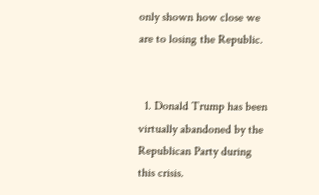only shown how close we are to losing the Republic.


  1. Donald Trump has been virtually abandoned by the Republican Party during this crisis.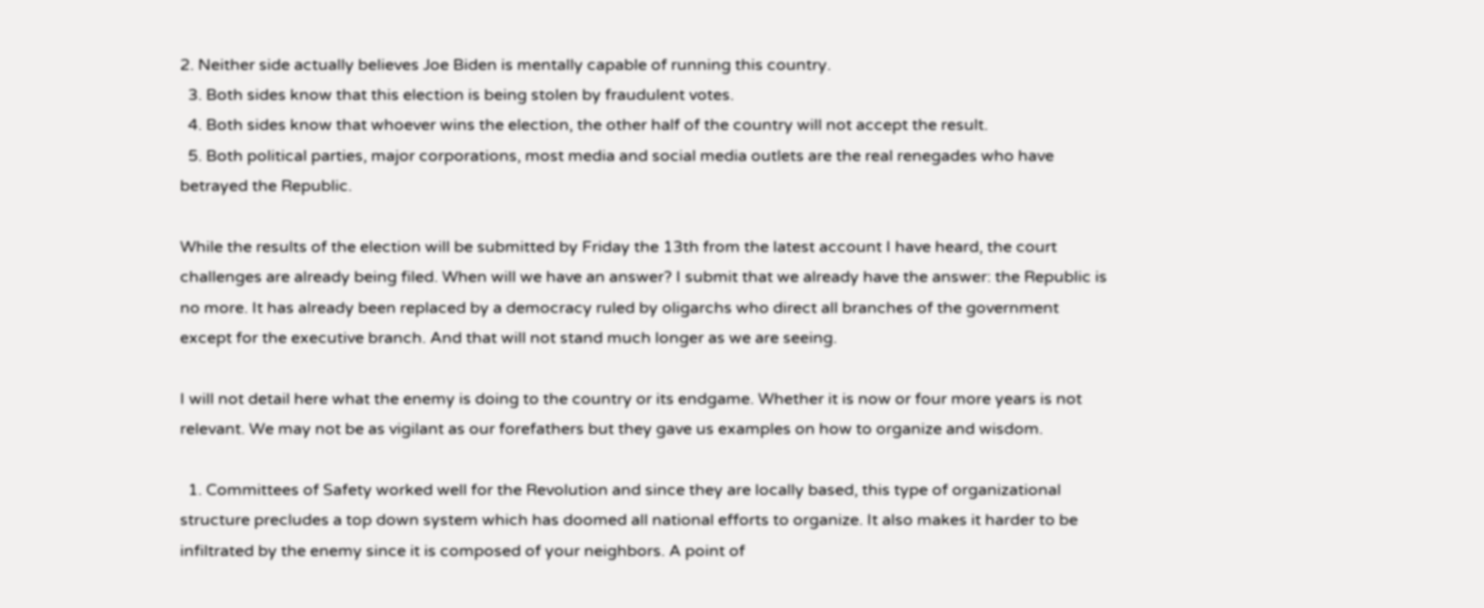2. Neither side actually believes Joe Biden is mentally capable of running this country.
  3. Both sides know that this election is being stolen by fraudulent votes.
  4. Both sides know that whoever wins the election, the other half of the country will not accept the result.
  5. Both political parties, major corporations, most media and social media outlets are the real renegades who have betrayed the Republic.

While the results of the election will be submitted by Friday the 13th from the latest account I have heard, the court challenges are already being filed. When will we have an answer? I submit that we already have the answer: the Republic is no more. It has already been replaced by a democracy ruled by oligarchs who direct all branches of the government except for the executive branch. And that will not stand much longer as we are seeing.

I will not detail here what the enemy is doing to the country or its endgame. Whether it is now or four more years is not relevant. We may not be as vigilant as our forefathers but they gave us examples on how to organize and wisdom.

  1. Committees of Safety worked well for the Revolution and since they are locally based, this type of organizational structure precludes a top down system which has doomed all national efforts to organize. It also makes it harder to be infiltrated by the enemy since it is composed of your neighbors. A point of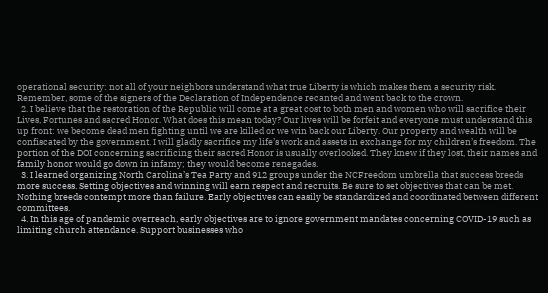operational security: not all of your neighbors understand what true Liberty is which makes them a security risk. Remember, some of the signers of the Declaration of Independence recanted and went back to the crown.
  2. I believe that the restoration of the Republic will come at a great cost to both men and women who will sacrifice their Lives, Fortunes and sacred Honor. What does this mean today? Our lives will be forfeit and everyone must understand this up front: we become dead men fighting until we are killed or we win back our Liberty. Our property and wealth will be confiscated by the government. I will gladly sacrifice my life’s work and assets in exchange for my children’s freedom. The portion of the DOI concerning sacrificing their sacred Honor is usually overlooked. They knew if they lost, their names and family honor would go down in infamy; they would become renegades.
  3. I learned organizing North Carolina’s Tea Party and 912 groups under the NCFreedom umbrella that success breeds more success. Setting objectives and winning will earn respect and recruits. Be sure to set objectives that can be met. Nothing breeds contempt more than failure. Early objectives can easily be standardized and coordinated between different committees.
  4. In this age of pandemic overreach, early objectives are to ignore government mandates concerning COVID-19 such as limiting church attendance. Support businesses who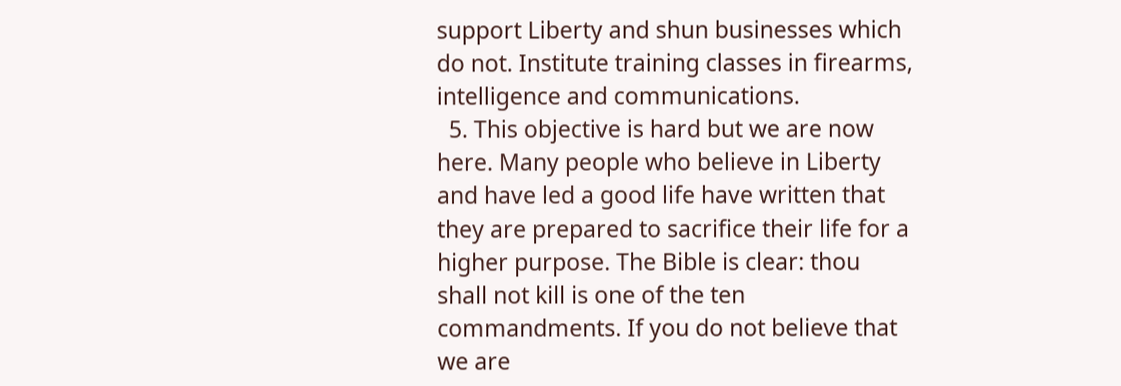support Liberty and shun businesses which do not. Institute training classes in firearms, intelligence and communications.
  5. This objective is hard but we are now here. Many people who believe in Liberty and have led a good life have written that they are prepared to sacrifice their life for a higher purpose. The Bible is clear: thou shall not kill is one of the ten commandments. If you do not believe that we are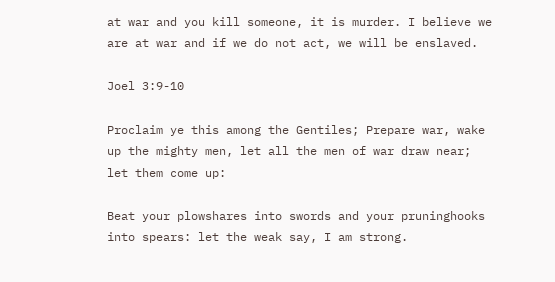at war and you kill someone, it is murder. I believe we are at war and if we do not act, we will be enslaved.

Joel 3:9-10

Proclaim ye this among the Gentiles; Prepare war, wake up the mighty men, let all the men of war draw near; let them come up:

Beat your plowshares into swords and your pruninghooks into spears: let the weak say, I am strong.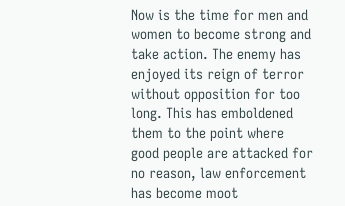Now is the time for men and women to become strong and take action. The enemy has enjoyed its reign of terror without opposition for too long. This has emboldened them to the point where good people are attacked for no reason, law enforcement has become moot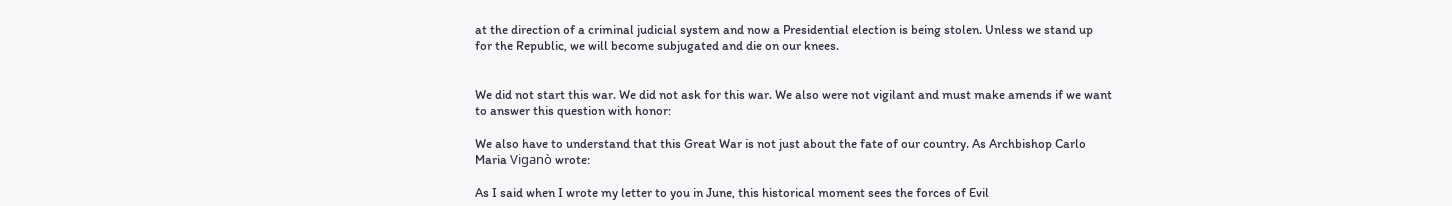at the direction of a criminal judicial system and now a Presidential election is being stolen. Unless we stand up for the Republic, we will become subjugated and die on our knees.


We did not start this war. We did not ask for this war. We also were not vigilant and must make amends if we want to answer this question with honor:

We also have to understand that this Great War is not just about the fate of our country. As Archbishop Carlo Maria Viganò wrote:

As I said when I wrote my letter to you in June, this historical moment sees the forces of Evil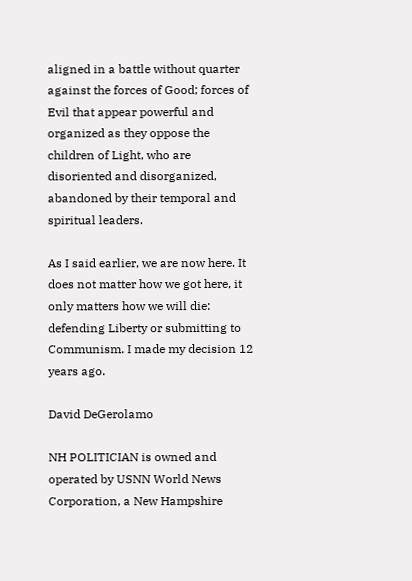aligned in a battle without quarter against the forces of Good; forces of Evil that appear powerful and organized as they oppose the children of Light, who are disoriented and disorganized, abandoned by their temporal and spiritual leaders.

As I said earlier, we are now here. It does not matter how we got here, it only matters how we will die: defending Liberty or submitting to Communism. I made my decision 12 years ago.

David DeGerolamo

NH POLITICIAN is owned and operated by USNN World News Corporation, a New Hampshire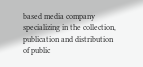based media company specializing in the collection, publication and distribution of public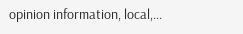opinion information, local,...